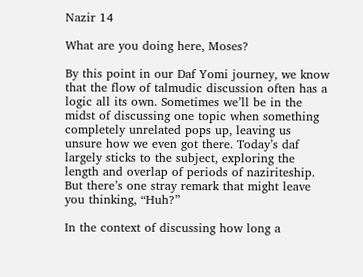Nazir 14

What are you doing here, Moses?

By this point in our Daf Yomi journey, we know that the flow of talmudic discussion often has a logic all its own. Sometimes we’ll be in the midst of discussing one topic when something completely unrelated pops up, leaving us unsure how we even got there. Today’s daf largely sticks to the subject, exploring the length and overlap of periods of naziriteship. But there’s one stray remark that might leave you thinking, “Huh?”

In the context of discussing how long a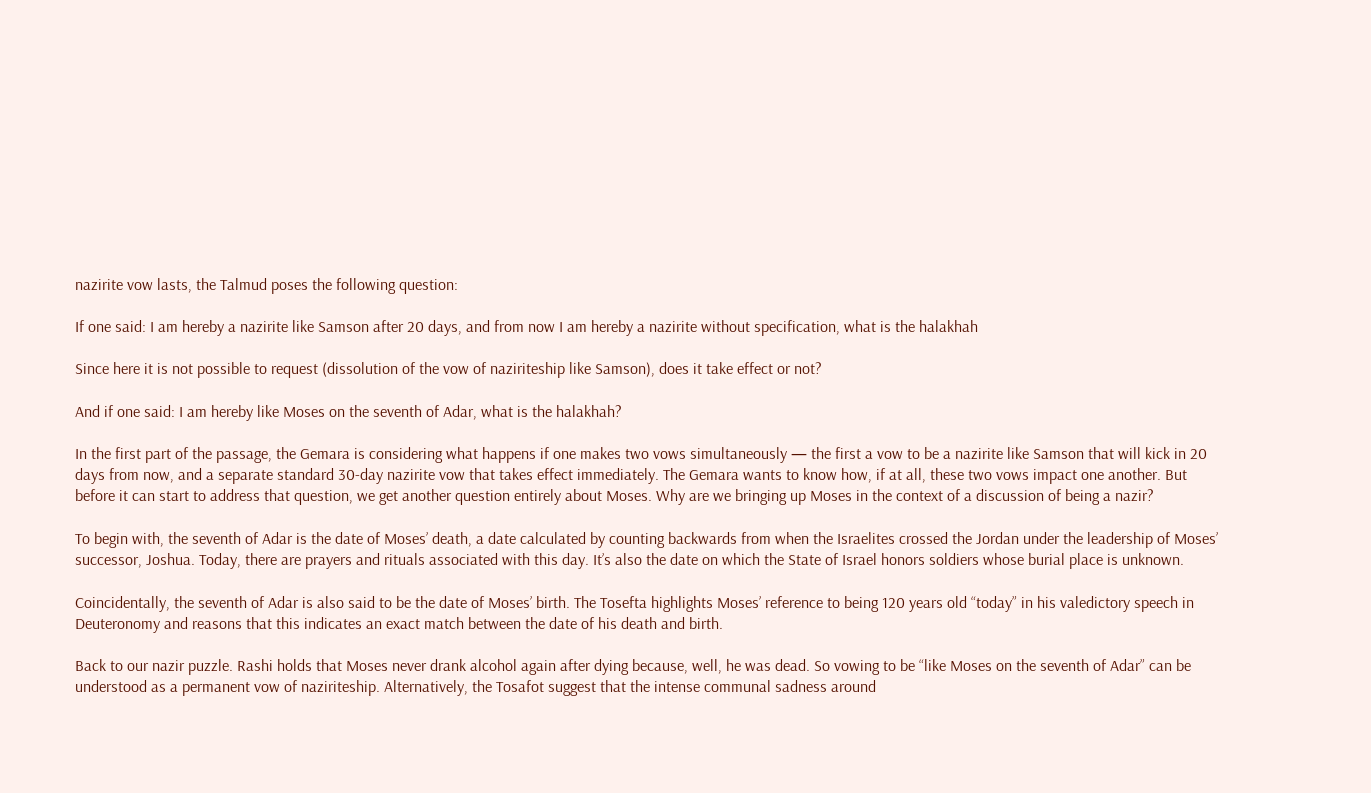nazirite vow lasts, the Talmud poses the following question:

If one said: I am hereby a nazirite like Samson after 20 days, and from now I am hereby a nazirite without specification, what is the halakhah

Since here it is not possible to request (dissolution of the vow of naziriteship like Samson), does it take effect or not?

And if one said: I am hereby like Moses on the seventh of Adar, what is the halakhah?

In the first part of the passage, the Gemara is considering what happens if one makes two vows simultaneously — the first a vow to be a nazirite like Samson that will kick in 20 days from now, and a separate standard 30-day nazirite vow that takes effect immediately. The Gemara wants to know how, if at all, these two vows impact one another. But before it can start to address that question, we get another question entirely about Moses. Why are we bringing up Moses in the context of a discussion of being a nazir?

To begin with, the seventh of Adar is the date of Moses’ death, a date calculated by counting backwards from when the Israelites crossed the Jordan under the leadership of Moses’ successor, Joshua. Today, there are prayers and rituals associated with this day. It’s also the date on which the State of Israel honors soldiers whose burial place is unknown.

Coincidentally, the seventh of Adar is also said to be the date of Moses’ birth. The Tosefta highlights Moses’ reference to being 120 years old “today” in his valedictory speech in Deuteronomy and reasons that this indicates an exact match between the date of his death and birth.

Back to our nazir puzzle. Rashi holds that Moses never drank alcohol again after dying because, well, he was dead. So vowing to be “like Moses on the seventh of Adar” can be understood as a permanent vow of naziriteship. Alternatively, the Tosafot suggest that the intense communal sadness around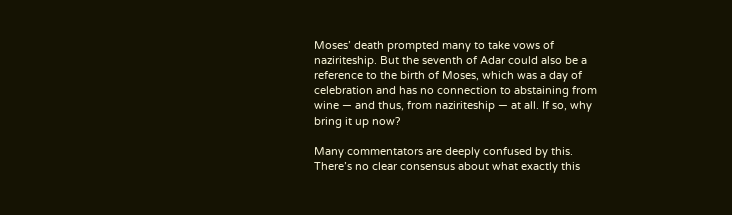Moses’ death prompted many to take vows of naziriteship. But the seventh of Adar could also be a reference to the birth of Moses, which was a day of celebration and has no connection to abstaining from wine — and thus, from naziriteship — at all. If so, why bring it up now?

Many commentators are deeply confused by this. There’s no clear consensus about what exactly this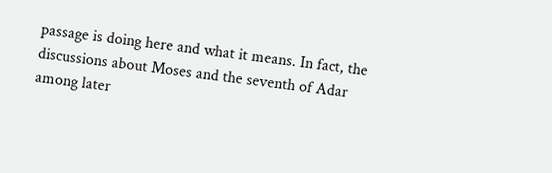passage is doing here and what it means. In fact, the discussions about Moses and the seventh of Adar among later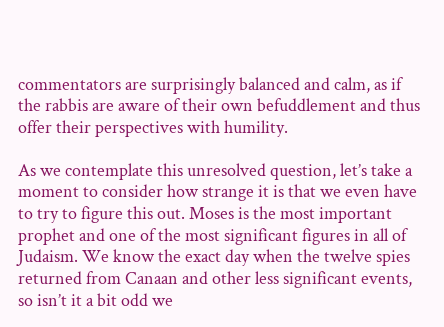commentators are surprisingly balanced and calm, as if the rabbis are aware of their own befuddlement and thus offer their perspectives with humility.

As we contemplate this unresolved question, let’s take a moment to consider how strange it is that we even have to try to figure this out. Moses is the most important prophet and one of the most significant figures in all of Judaism. We know the exact day when the twelve spies returned from Canaan and other less significant events, so isn’t it a bit odd we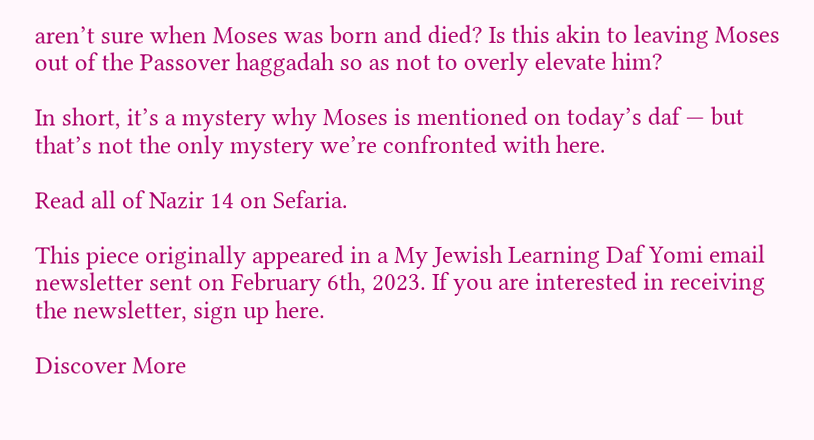aren’t sure when Moses was born and died? Is this akin to leaving Moses out of the Passover haggadah so as not to overly elevate him?

In short, it’s a mystery why Moses is mentioned on today’s daf — but that’s not the only mystery we’re confronted with here.

Read all of Nazir 14 on Sefaria.

This piece originally appeared in a My Jewish Learning Daf Yomi email newsletter sent on February 6th, 2023. If you are interested in receiving the newsletter, sign up here.

Discover More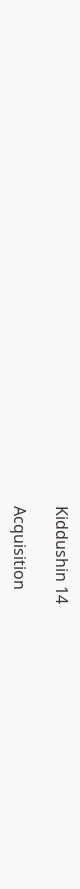Kiddushin 14

Acquisition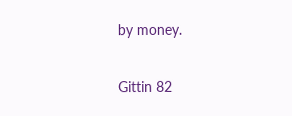by money.

Gittin 82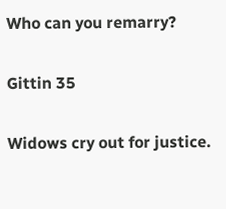Who can you remarry?

Gittin 35

Widows cry out for justice.